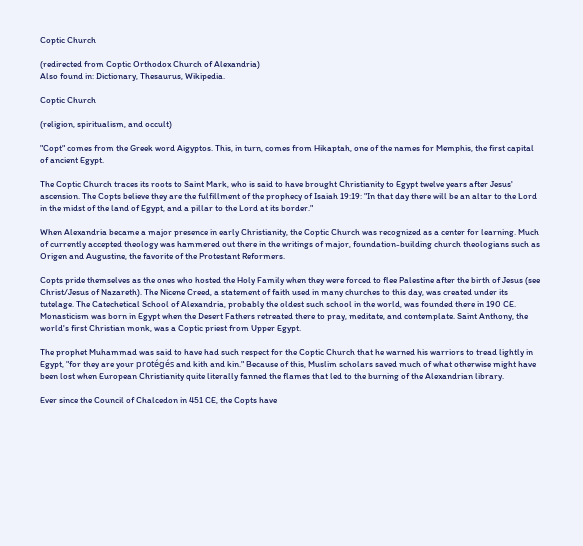Coptic Church

(redirected from Coptic Orthodox Church of Alexandria)
Also found in: Dictionary, Thesaurus, Wikipedia.

Coptic Church

(religion, spiritualism, and occult)

"Copt" comes from the Greek word Aigyptos. This, in turn, comes from Hikaptah, one of the names for Memphis, the first capital of ancient Egypt.

The Coptic Church traces its roots to Saint Mark, who is said to have brought Christianity to Egypt twelve years after Jesus' ascension. The Copts believe they are the fulfillment of the prophecy of Isaiah 19:19: "In that day there will be an altar to the Lord in the midst of the land of Egypt, and a pillar to the Lord at its border."

When Alexandria became a major presence in early Christianity, the Coptic Church was recognized as a center for learning. Much of currently accepted theology was hammered out there in the writings of major, foundation-building church theologians such as Origen and Augustine, the favorite of the Protestant Reformers.

Copts pride themselves as the ones who hosted the Holy Family when they were forced to flee Palestine after the birth of Jesus (see Christ/Jesus of Nazareth). The Nicene Creed, a statement of faith used in many churches to this day, was created under its tutelage. The Catechetical School of Alexandria, probably the oldest such school in the world, was founded there in 190 CE. Monasticism was born in Egypt when the Desert Fathers retreated there to pray, meditate, and contemplate. Saint Anthony, the world's first Christian monk, was a Coptic priest from Upper Egypt.

The prophet Muhammad was said to have had such respect for the Coptic Church that he warned his warriors to tread lightly in Egypt, "for they are your protégés and kith and kin." Because of this, Muslim scholars saved much of what otherwise might have been lost when European Christianity quite literally fanned the flames that led to the burning of the Alexandrian library.

Ever since the Council of Chalcedon in 451 CE, the Copts have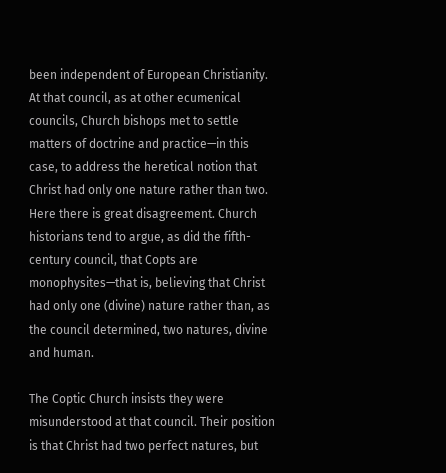been independent of European Christianity. At that council, as at other ecumenical councils, Church bishops met to settle matters of doctrine and practice—in this case, to address the heretical notion that Christ had only one nature rather than two. Here there is great disagreement. Church historians tend to argue, as did the fifth-century council, that Copts are monophysites—that is, believing that Christ had only one (divine) nature rather than, as the council determined, two natures, divine and human.

The Coptic Church insists they were misunderstood at that council. Their position is that Christ had two perfect natures, but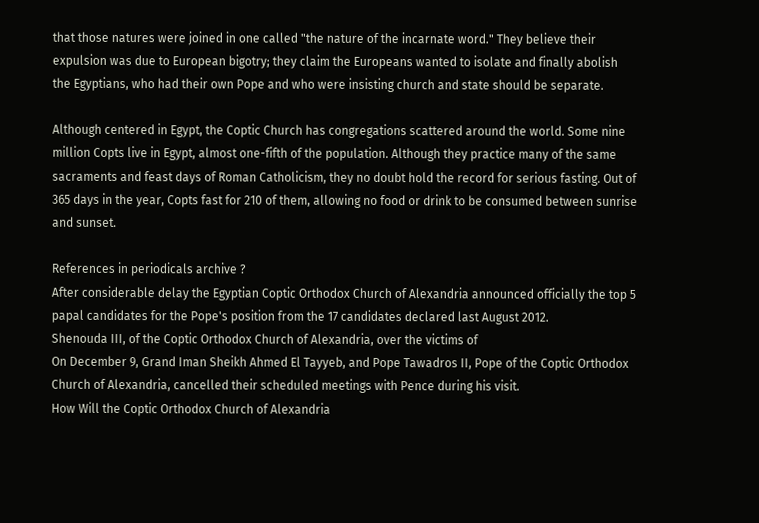that those natures were joined in one called "the nature of the incarnate word." They believe their expulsion was due to European bigotry; they claim the Europeans wanted to isolate and finally abolish the Egyptians, who had their own Pope and who were insisting church and state should be separate.

Although centered in Egypt, the Coptic Church has congregations scattered around the world. Some nine million Copts live in Egypt, almost one-fifth of the population. Although they practice many of the same sacraments and feast days of Roman Catholicism, they no doubt hold the record for serious fasting. Out of 365 days in the year, Copts fast for 210 of them, allowing no food or drink to be consumed between sunrise and sunset.

References in periodicals archive ?
After considerable delay the Egyptian Coptic Orthodox Church of Alexandria announced officially the top 5 papal candidates for the Pope's position from the 17 candidates declared last August 2012.
Shenouda III, of the Coptic Orthodox Church of Alexandria, over the victims of
On December 9, Grand Iman Sheikh Ahmed El Tayyeb, and Pope Tawadros II, Pope of the Coptic Orthodox Church of Alexandria, cancelled their scheduled meetings with Pence during his visit.
How Will the Coptic Orthodox Church of Alexandria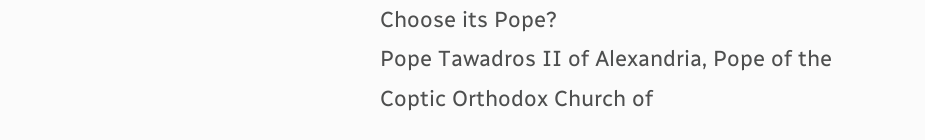Choose its Pope?
Pope Tawadros II of Alexandria, Pope of the Coptic Orthodox Church of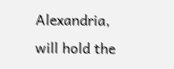Alexandria, will hold the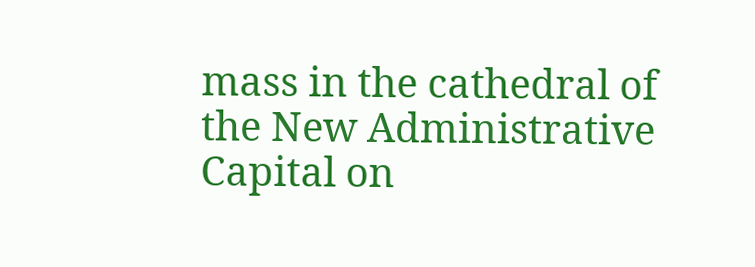mass in the cathedral of the New Administrative Capital on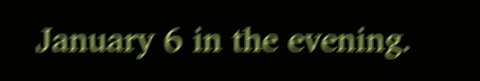January 6 in the evening.